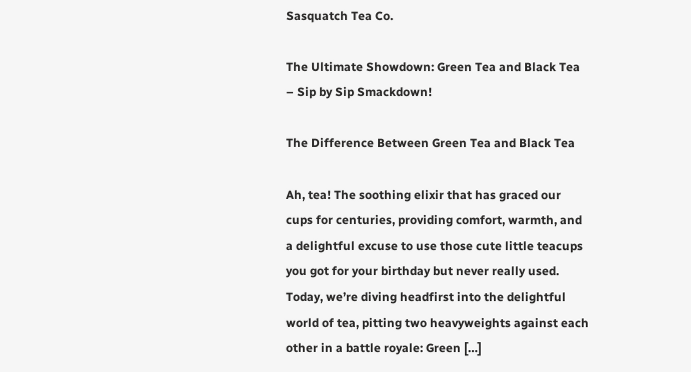Sasquatch Tea Co.

The Ultimate Showdown: Green Tea and Black Tea – Sip by Sip Smackdown!

The Difference Between Green Tea and Black Tea

Ah, tea! The soothing elixir that has graced our cups for centuries, providing comfort, warmth, and a delightful excuse to use those cute little teacups you got for your birthday but never really used. Today, we’re diving headfirst into the delightful world of tea, pitting two heavyweights against each other in a battle royale: Green […]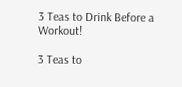3 Teas to Drink Before a Workout!

3 Teas to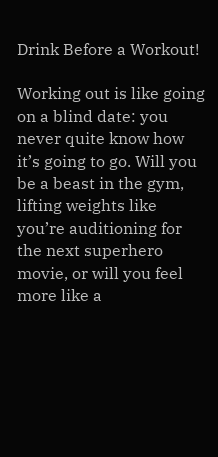Drink Before a Workout!

Working out is like going on a blind date: you never quite know how it’s going to go. Will you be a beast in the gym, lifting weights like you’re auditioning for the next superhero movie, or will you feel more like a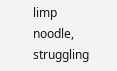limp noodle, struggling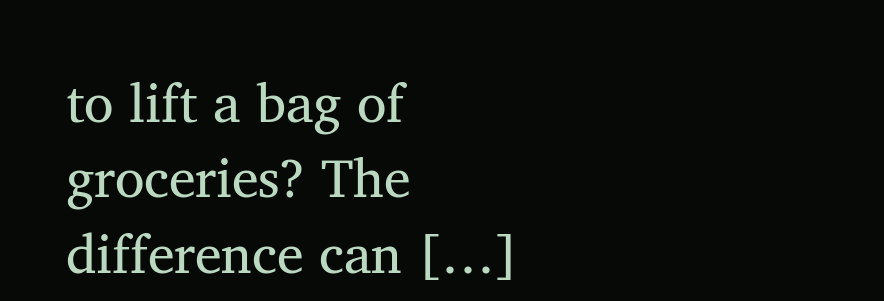to lift a bag of groceries? The difference can […]